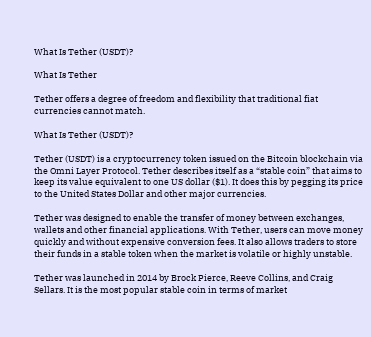What Is Tether (USDT)?

What Is Tether

Tether offers a degree of freedom and flexibility that traditional fiat currencies cannot match.

What Is Tether (USDT)?

Tether (USDT) is a cryptocurrency token issued on the Bitcoin blockchain via the Omni Layer Protocol. Tether describes itself as a “stable coin” that aims to keep its value equivalent to one US dollar ($1). It does this by pegging its price to the United States Dollar and other major currencies.

Tether was designed to enable the transfer of money between exchanges, wallets and other financial applications. With Tether, users can move money quickly and without expensive conversion fees. It also allows traders to store their funds in a stable token when the market is volatile or highly unstable.

Tether was launched in 2014 by Brock Pierce, Reeve Collins, and Craig Sellars. It is the most popular stable coin in terms of market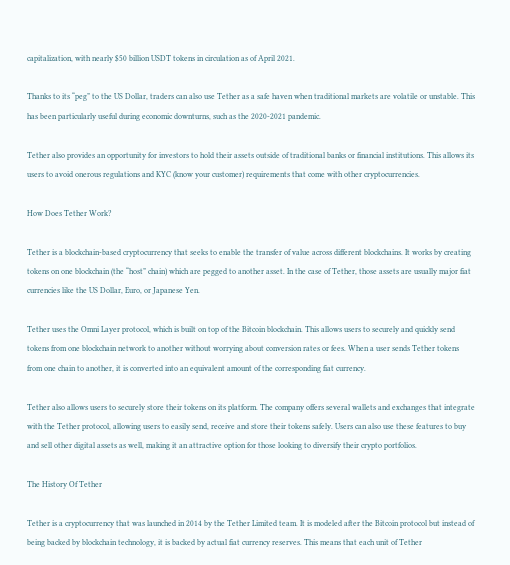capitalization, with nearly $50 billion USDT tokens in circulation as of April 2021.

Thanks to its “peg” to the US Dollar, traders can also use Tether as a safe haven when traditional markets are volatile or unstable. This has been particularly useful during economic downturns, such as the 2020-2021 pandemic.

Tether also provides an opportunity for investors to hold their assets outside of traditional banks or financial institutions. This allows its users to avoid onerous regulations and KYC (know your customer) requirements that come with other cryptocurrencies.

How Does Tether Work?

Tether is a blockchain-based cryptocurrency that seeks to enable the transfer of value across different blockchains. It works by creating tokens on one blockchain (the “host” chain) which are pegged to another asset. In the case of Tether, those assets are usually major fiat currencies like the US Dollar, Euro, or Japanese Yen.

Tether uses the Omni Layer protocol, which is built on top of the Bitcoin blockchain. This allows users to securely and quickly send tokens from one blockchain network to another without worrying about conversion rates or fees. When a user sends Tether tokens from one chain to another, it is converted into an equivalent amount of the corresponding fiat currency.

Tether also allows users to securely store their tokens on its platform. The company offers several wallets and exchanges that integrate with the Tether protocol, allowing users to easily send, receive and store their tokens safely. Users can also use these features to buy and sell other digital assets as well, making it an attractive option for those looking to diversify their crypto portfolios.

The History Of Tether

Tether is a cryptocurrency that was launched in 2014 by the Tether Limited team. It is modeled after the Bitcoin protocol but instead of being backed by blockchain technology, it is backed by actual fiat currency reserves. This means that each unit of Tether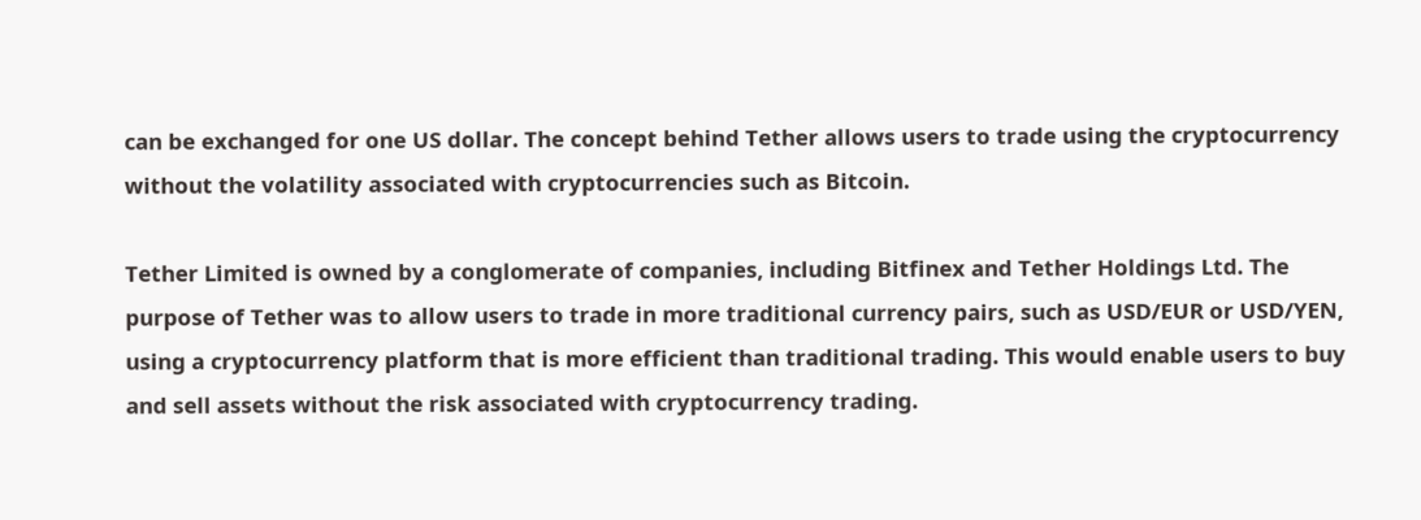can be exchanged for one US dollar. The concept behind Tether allows users to trade using the cryptocurrency without the volatility associated with cryptocurrencies such as Bitcoin.

Tether Limited is owned by a conglomerate of companies, including Bitfinex and Tether Holdings Ltd. The purpose of Tether was to allow users to trade in more traditional currency pairs, such as USD/EUR or USD/YEN, using a cryptocurrency platform that is more efficient than traditional trading. This would enable users to buy and sell assets without the risk associated with cryptocurrency trading.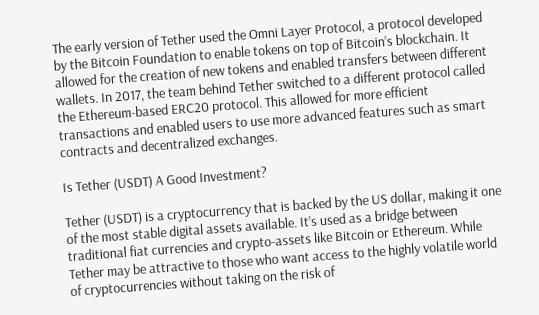The early version of Tether used the Omni Layer Protocol, a protocol developed by the Bitcoin Foundation to enable tokens on top of Bitcoin’s blockchain. It allowed for the creation of new tokens and enabled transfers between different wallets. In 2017, the team behind Tether switched to a different protocol called the Ethereum-based ERC20 protocol. This allowed for more efficient transactions and enabled users to use more advanced features such as smart contracts and decentralized exchanges.

Is Tether (USDT) A Good Investment?

Tether (USDT) is a cryptocurrency that is backed by the US dollar, making it one of the most stable digital assets available. It’s used as a bridge between traditional fiat currencies and crypto-assets like Bitcoin or Ethereum. While Tether may be attractive to those who want access to the highly volatile world of cryptocurrencies without taking on the risk of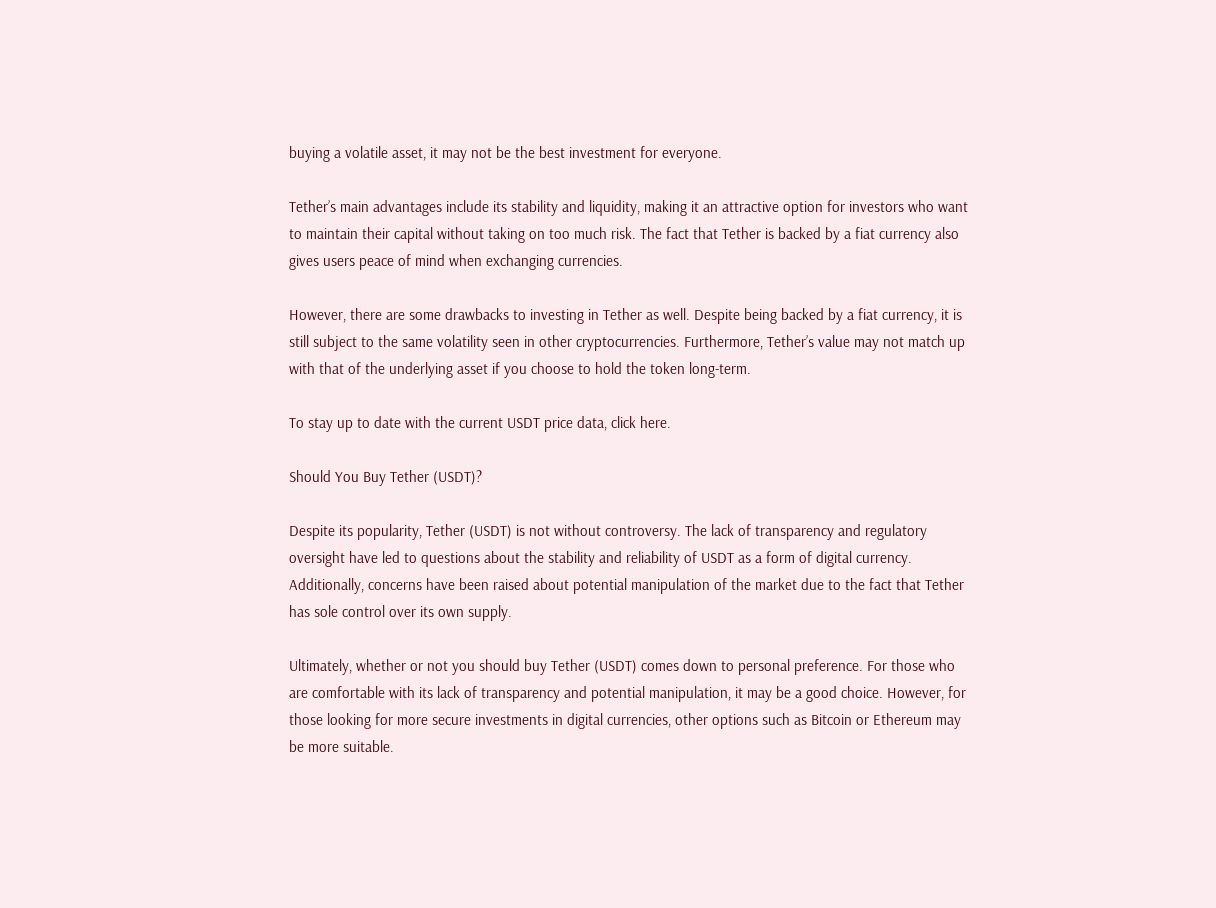buying a volatile asset, it may not be the best investment for everyone.

Tether’s main advantages include its stability and liquidity, making it an attractive option for investors who want to maintain their capital without taking on too much risk. The fact that Tether is backed by a fiat currency also gives users peace of mind when exchanging currencies.

However, there are some drawbacks to investing in Tether as well. Despite being backed by a fiat currency, it is still subject to the same volatility seen in other cryptocurrencies. Furthermore, Tether’s value may not match up with that of the underlying asset if you choose to hold the token long-term.

To stay up to date with the current USDT price data, click here.

Should You Buy Tether (USDT)?

Despite its popularity, Tether (USDT) is not without controversy. The lack of transparency and regulatory oversight have led to questions about the stability and reliability of USDT as a form of digital currency. Additionally, concerns have been raised about potential manipulation of the market due to the fact that Tether has sole control over its own supply.

Ultimately, whether or not you should buy Tether (USDT) comes down to personal preference. For those who are comfortable with its lack of transparency and potential manipulation, it may be a good choice. However, for those looking for more secure investments in digital currencies, other options such as Bitcoin or Ethereum may be more suitable.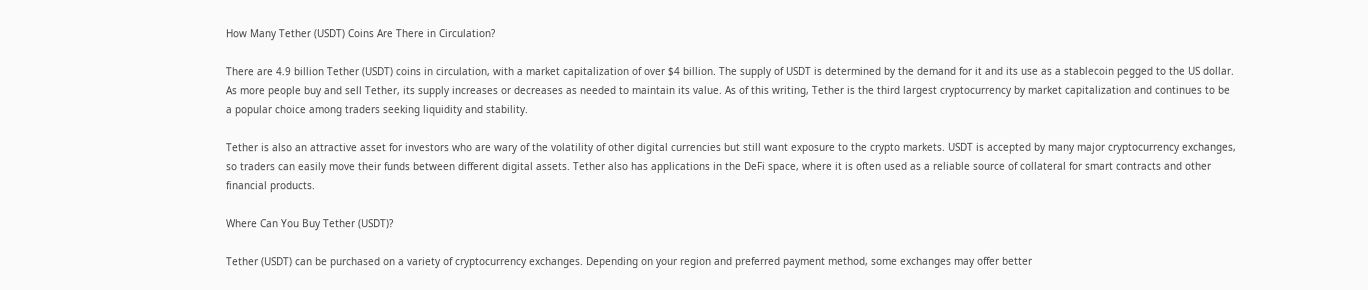How Many Tether (USDT) Coins Are There in Circulation?

There are 4.9 billion Tether (USDT) coins in circulation, with a market capitalization of over $4 billion. The supply of USDT is determined by the demand for it and its use as a stablecoin pegged to the US dollar. As more people buy and sell Tether, its supply increases or decreases as needed to maintain its value. As of this writing, Tether is the third largest cryptocurrency by market capitalization and continues to be a popular choice among traders seeking liquidity and stability.

Tether is also an attractive asset for investors who are wary of the volatility of other digital currencies but still want exposure to the crypto markets. USDT is accepted by many major cryptocurrency exchanges, so traders can easily move their funds between different digital assets. Tether also has applications in the DeFi space, where it is often used as a reliable source of collateral for smart contracts and other financial products.

Where Can You Buy Tether (USDT)?

Tether (USDT) can be purchased on a variety of cryptocurrency exchanges. Depending on your region and preferred payment method, some exchanges may offer better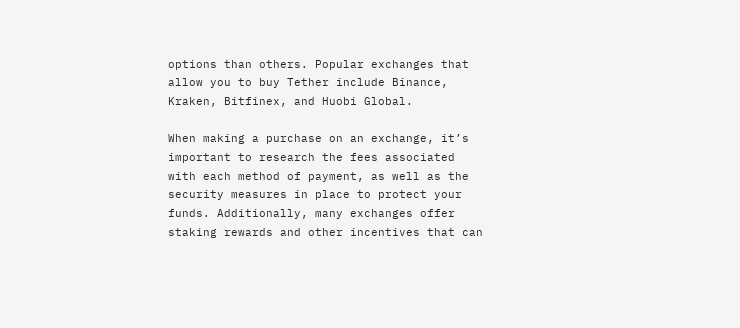options than others. Popular exchanges that allow you to buy Tether include Binance, Kraken, Bitfinex, and Huobi Global.

When making a purchase on an exchange, it’s important to research the fees associated with each method of payment, as well as the security measures in place to protect your funds. Additionally, many exchanges offer staking rewards and other incentives that can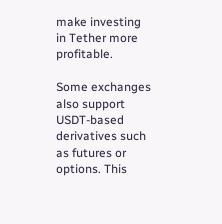make investing in Tether more profitable.

Some exchanges also support USDT-based derivatives such as futures or options. This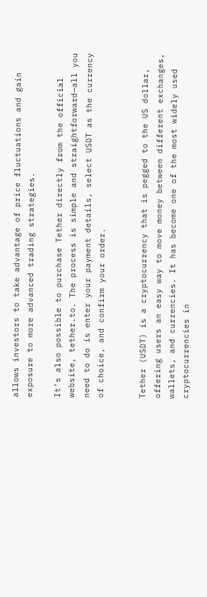allows investors to take advantage of price fluctuations and gain exposure to more advanced trading strategies.

It’s also possible to purchase Tether directly from the official website, tether.to. The process is simple and straightforward—all you need to do is enter your payment details, select USDT as the currency of choice, and confirm your order.


Tether (USDT) is a cryptocurrency that is pegged to the US dollar, offering users an easy way to move money between different exchanges, wallets, and currencies. It has become one of the most widely used cryptocurrencies in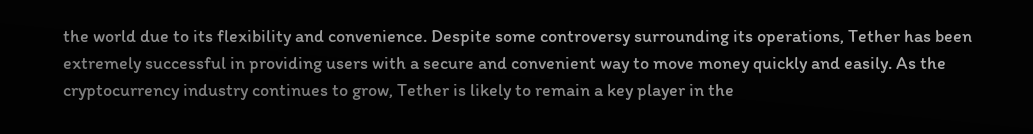the world due to its flexibility and convenience. Despite some controversy surrounding its operations, Tether has been extremely successful in providing users with a secure and convenient way to move money quickly and easily. As the cryptocurrency industry continues to grow, Tether is likely to remain a key player in the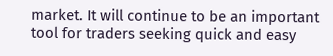market. It will continue to be an important tool for traders seeking quick and easy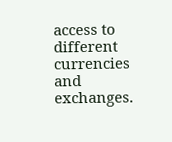access to different currencies and exchanges.